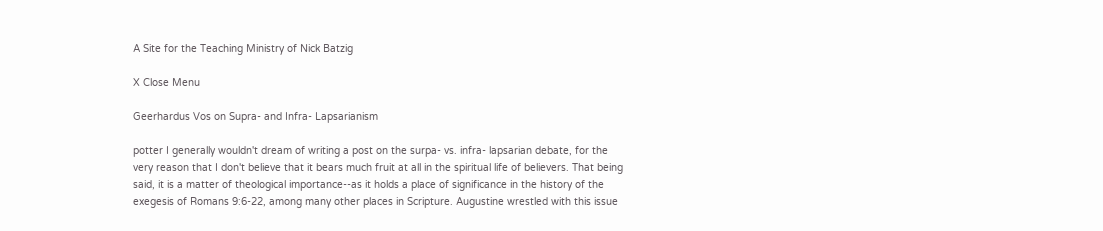A Site for the Teaching Ministry of Nick Batzig

X Close Menu

Geerhardus Vos on Supra- and Infra- Lapsarianism

potter I generally wouldn't dream of writing a post on the surpa- vs. infra- lapsarian debate, for the very reason that I don't believe that it bears much fruit at all in the spiritual life of believers. That being said, it is a matter of theological importance--as it holds a place of significance in the history of the exegesis of Romans 9:6-22, among many other places in Scripture. Augustine wrestled with this issue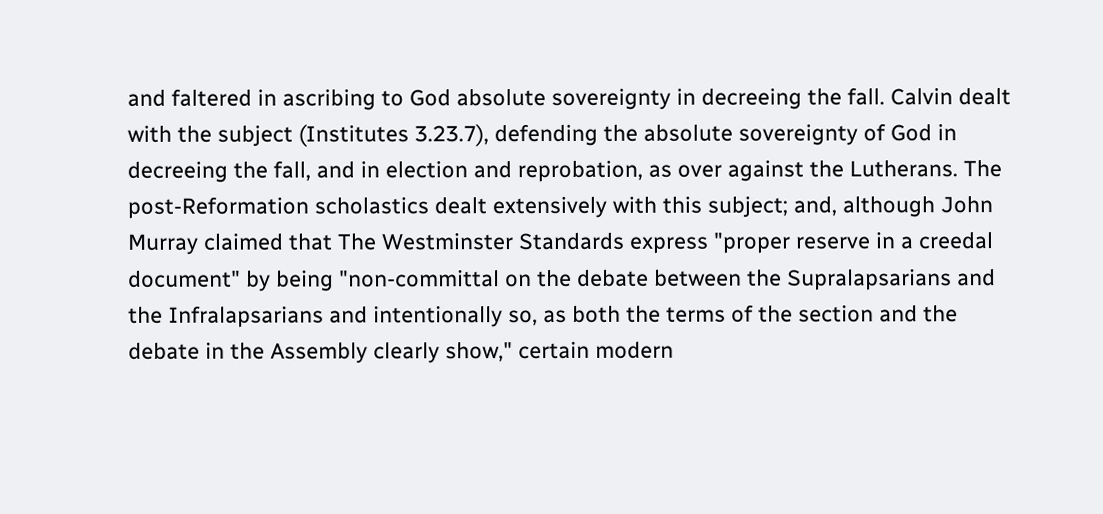and faltered in ascribing to God absolute sovereignty in decreeing the fall. Calvin dealt with the subject (Institutes 3.23.7), defending the absolute sovereignty of God in decreeing the fall, and in election and reprobation, as over against the Lutherans. The post-Reformation scholastics dealt extensively with this subject; and, although John Murray claimed that The Westminster Standards express "proper reserve in a creedal document" by being "non-committal on the debate between the Supralapsarians and the Infralapsarians and intentionally so, as both the terms of the section and the debate in the Assembly clearly show," certain modern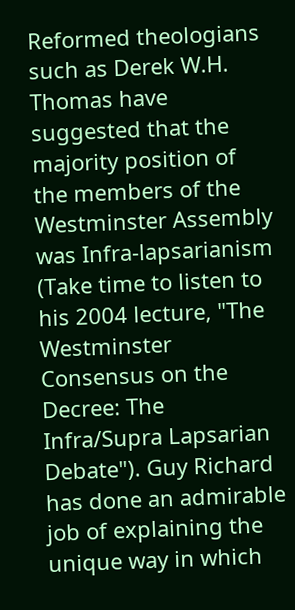Reformed theologians such as Derek W.H. Thomas have suggested that the majority position of the members of the Westminster Assembly was Infra-lapsarianism (Take time to listen to his 2004 lecture, "The Westminster Consensus on the Decree: The Infra/Supra Lapsarian Debate"). Guy Richard has done an admirable job of explaining the unique way in which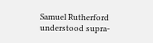Samuel Rutherford understood supra-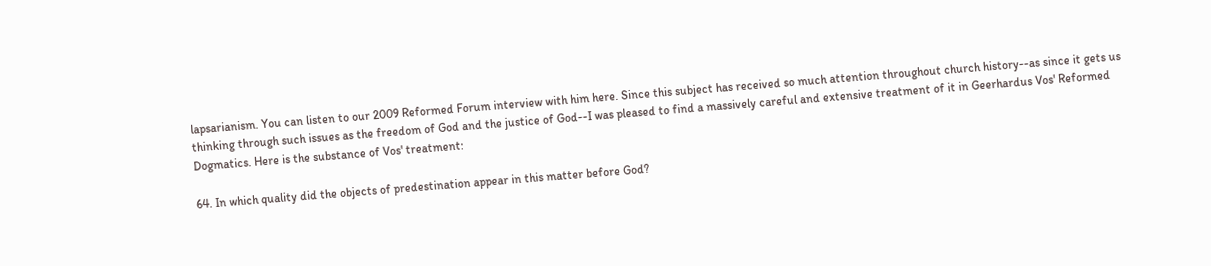lapsarianism. You can listen to our 2009 Reformed Forum interview with him here. Since this subject has received so much attention throughout church history--as since it gets us thinking through such issues as the freedom of God and the justice of God--I was pleased to find a massively careful and extensive treatment of it in Geerhardus Vos' Reformed Dogmatics. Here is the substance of Vos' treatment:

64. In which quality did the objects of predestination appear in this matter before God?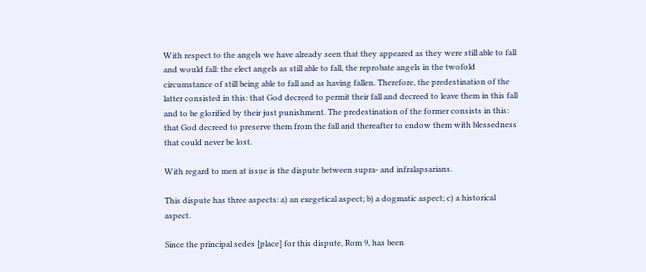With respect to the angels we have already seen that they appeared as they were still able to fall and would fall: the elect angels as still able to fall, the reprobate angels in the twofold circumstance of still being able to fall and as having fallen. Therefore, the predestination of the latter consisted in this: that God decreed to permit their fall and decreed to leave them in this fall and to be glorified by their just punishment. The predestination of the former consists in this: that God decreed to preserve them from the fall and thereafter to endow them with blessedness that could never be lost.

With regard to men at issue is the dispute between supra- and infralapsarians.

This dispute has three aspects: a) an exegetical aspect; b) a dogmatic aspect; c) a historical aspect.

Since the principal sedes [place] for this dispute, Rom 9, has been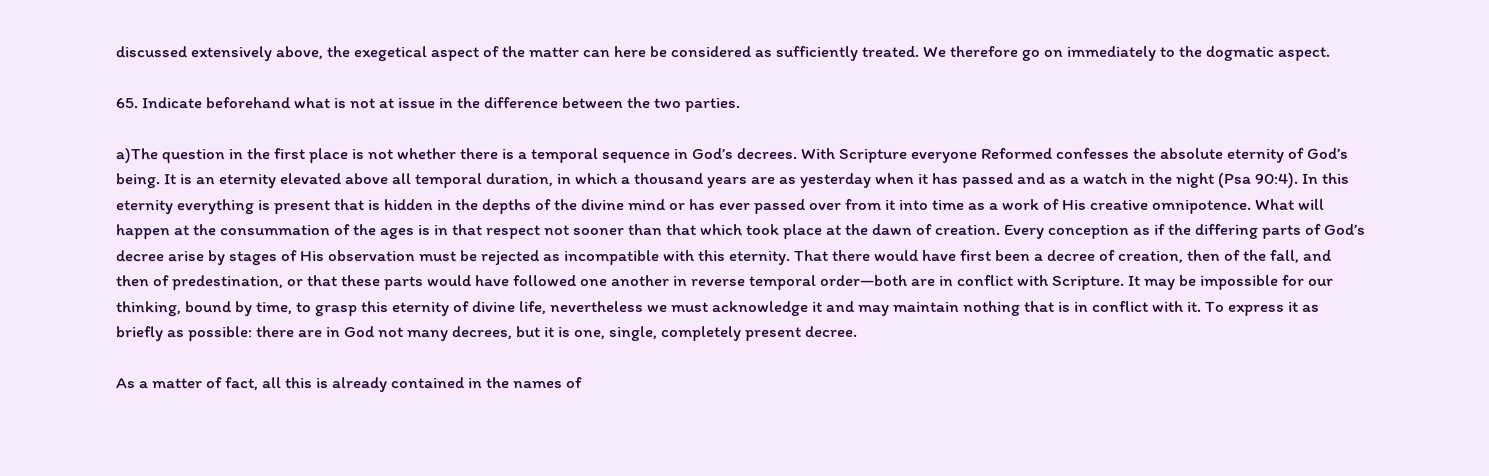discussed extensively above, the exegetical aspect of the matter can here be considered as sufficiently treated. We therefore go on immediately to the dogmatic aspect.

65. Indicate beforehand what is not at issue in the difference between the two parties.

a)The question in the first place is not whether there is a temporal sequence in God’s decrees. With Scripture everyone Reformed confesses the absolute eternity of God’s being. It is an eternity elevated above all temporal duration, in which a thousand years are as yesterday when it has passed and as a watch in the night (Psa 90:4). In this eternity everything is present that is hidden in the depths of the divine mind or has ever passed over from it into time as a work of His creative omnipotence. What will happen at the consummation of the ages is in that respect not sooner than that which took place at the dawn of creation. Every conception as if the differing parts of God’s decree arise by stages of His observation must be rejected as incompatible with this eternity. That there would have first been a decree of creation, then of the fall, and then of predestination, or that these parts would have followed one another in reverse temporal order—both are in conflict with Scripture. It may be impossible for our thinking, bound by time, to grasp this eternity of divine life, nevertheless we must acknowledge it and may maintain nothing that is in conflict with it. To express it as briefly as possible: there are in God not many decrees, but it is one, single, completely present decree.

As a matter of fact, all this is already contained in the names of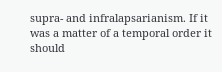supra- and infralapsarianism. If it was a matter of a temporal order it should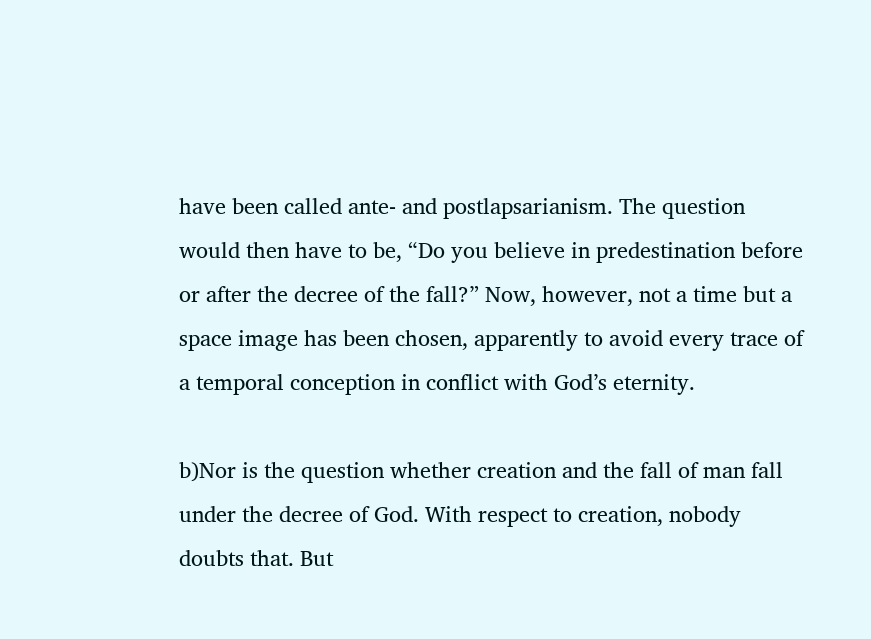have been called ante- and postlapsarianism. The question would then have to be, “Do you believe in predestination before or after the decree of the fall?” Now, however, not a time but a space image has been chosen, apparently to avoid every trace of a temporal conception in conflict with God’s eternity.

b)Nor is the question whether creation and the fall of man fall under the decree of God. With respect to creation, nobody doubts that. But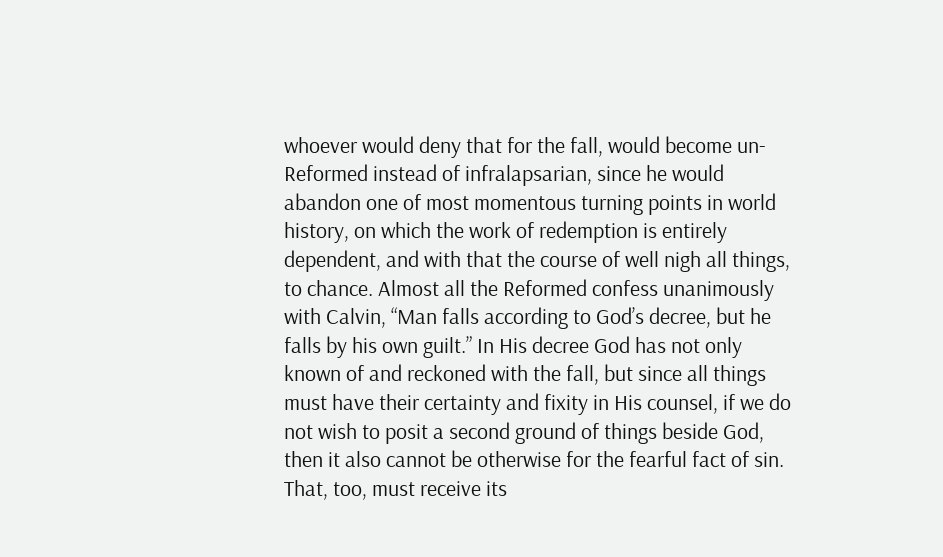whoever would deny that for the fall, would become un-Reformed instead of infralapsarian, since he would abandon one of most momentous turning points in world history, on which the work of redemption is entirely dependent, and with that the course of well nigh all things, to chance. Almost all the Reformed confess unanimously with Calvin, “Man falls according to God’s decree, but he falls by his own guilt.” In His decree God has not only known of and reckoned with the fall, but since all things must have their certainty and fixity in His counsel, if we do not wish to posit a second ground of things beside God, then it also cannot be otherwise for the fearful fact of sin. That, too, must receive its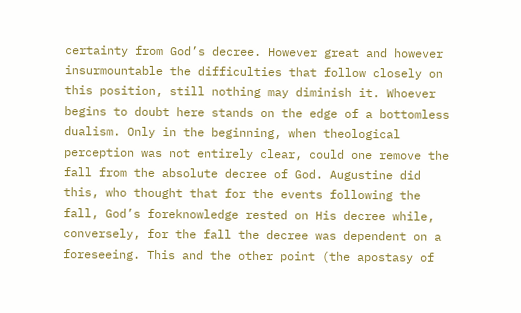certainty from God’s decree. However great and however insurmountable the difficulties that follow closely on this position, still nothing may diminish it. Whoever begins to doubt here stands on the edge of a bottomless dualism. Only in the beginning, when theological perception was not entirely clear, could one remove the fall from the absolute decree of God. Augustine did this, who thought that for the events following the fall, God’s foreknowledge rested on His decree while, conversely, for the fall the decree was dependent on a foreseeing. This and the other point (the apostasy of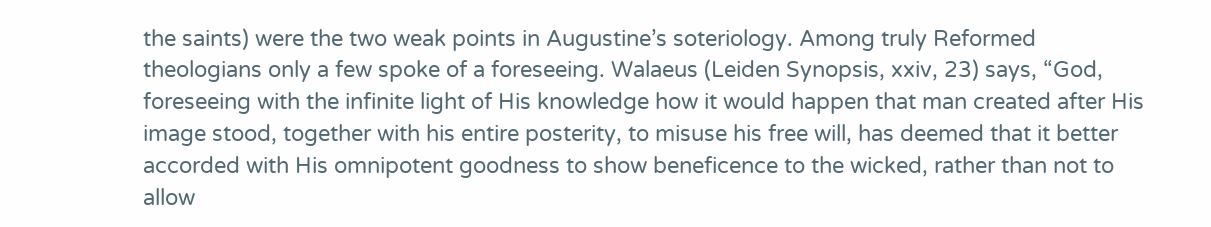the saints) were the two weak points in Augustine’s soteriology. Among truly Reformed theologians only a few spoke of a foreseeing. Walaeus (Leiden Synopsis, xxiv, 23) says, “God, foreseeing with the infinite light of His knowledge how it would happen that man created after His image stood, together with his entire posterity, to misuse his free will, has deemed that it better accorded with His omnipotent goodness to show beneficence to the wicked, rather than not to allow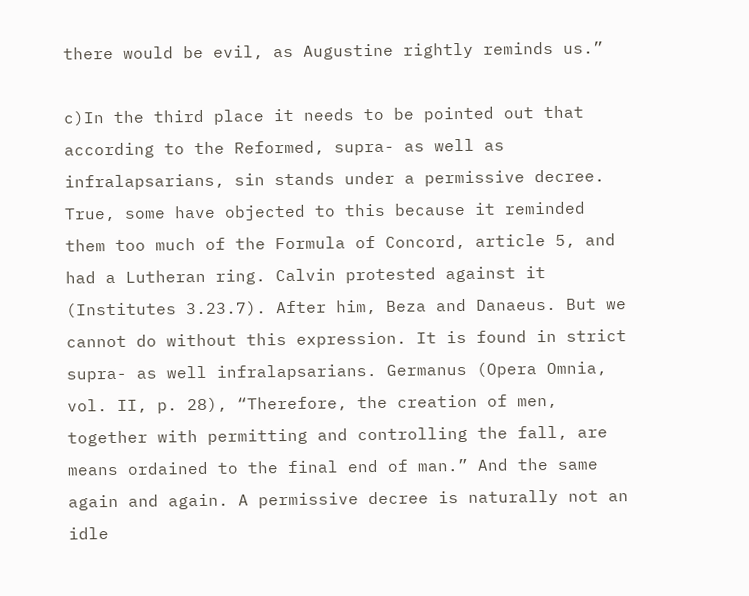there would be evil, as Augustine rightly reminds us.”

c)In the third place it needs to be pointed out that according to the Reformed, supra- as well as infralapsarians, sin stands under a permissive decree. True, some have objected to this because it reminded them too much of the Formula of Concord, article 5, and had a Lutheran ring. Calvin protested against it (Institutes 3.23.7). After him, Beza and Danaeus. But we cannot do without this expression. It is found in strict supra- as well infralapsarians. Germanus (Opera Omnia, vol. II, p. 28), “Therefore, the creation of men, together with permitting and controlling the fall, are means ordained to the final end of man.” And the same again and again. A permissive decree is naturally not an idle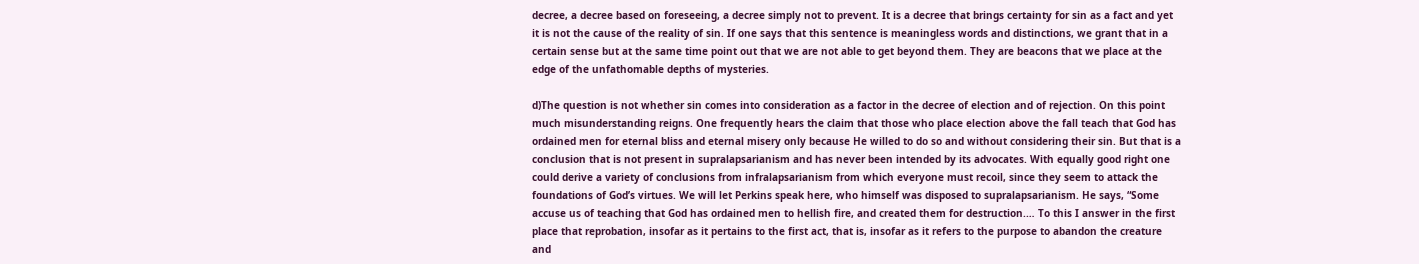decree, a decree based on foreseeing, a decree simply not to prevent. It is a decree that brings certainty for sin as a fact and yet it is not the cause of the reality of sin. If one says that this sentence is meaningless words and distinctions, we grant that in a certain sense but at the same time point out that we are not able to get beyond them. They are beacons that we place at the edge of the unfathomable depths of mysteries.

d)The question is not whether sin comes into consideration as a factor in the decree of election and of rejection. On this point much misunderstanding reigns. One frequently hears the claim that those who place election above the fall teach that God has ordained men for eternal bliss and eternal misery only because He willed to do so and without considering their sin. But that is a conclusion that is not present in supralapsarianism and has never been intended by its advocates. With equally good right one could derive a variety of conclusions from infralapsarianism from which everyone must recoil, since they seem to attack the foundations of God’s virtues. We will let Perkins speak here, who himself was disposed to supralapsarianism. He says, “Some accuse us of teaching that God has ordained men to hellish fire, and created them for destruction.… To this I answer in the first place that reprobation, insofar as it pertains to the first act, that is, insofar as it refers to the purpose to abandon the creature and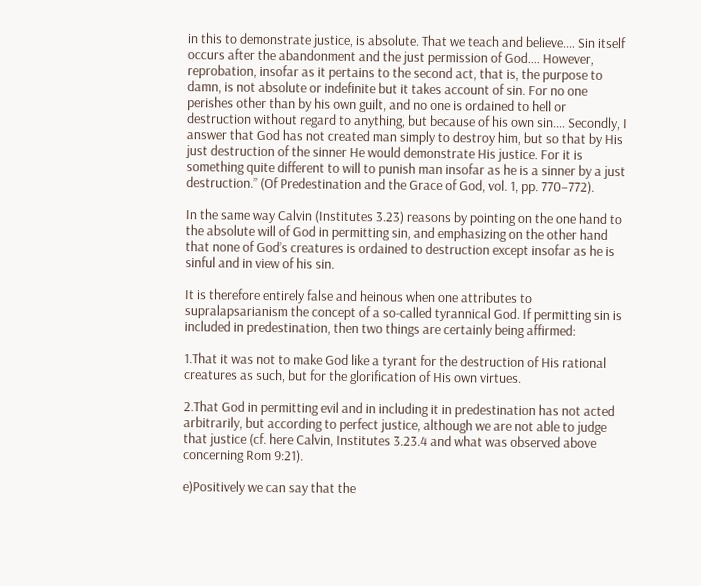in this to demonstrate justice, is absolute. That we teach and believe.… Sin itself occurs after the abandonment and the just permission of God.… However, reprobation, insofar as it pertains to the second act, that is, the purpose to damn, is not absolute or indefinite but it takes account of sin. For no one perishes other than by his own guilt, and no one is ordained to hell or destruction without regard to anything, but because of his own sin.… Secondly, I answer that God has not created man simply to destroy him, but so that by His just destruction of the sinner He would demonstrate His justice. For it is something quite different to will to punish man insofar as he is a sinner by a just destruction.” (Of Predestination and the Grace of God, vol. 1, pp. 770–772).

In the same way Calvin (Institutes 3.23) reasons by pointing on the one hand to the absolute will of God in permitting sin, and emphasizing on the other hand that none of God’s creatures is ordained to destruction except insofar as he is sinful and in view of his sin.

It is therefore entirely false and heinous when one attributes to supralapsarianism the concept of a so-called tyrannical God. If permitting sin is included in predestination, then two things are certainly being affirmed:

1.That it was not to make God like a tyrant for the destruction of His rational creatures as such, but for the glorification of His own virtues.

2.That God in permitting evil and in including it in predestination has not acted arbitrarily, but according to perfect justice, although we are not able to judge that justice (cf. here Calvin, Institutes 3.23.4 and what was observed above concerning Rom 9:21).

e)Positively we can say that the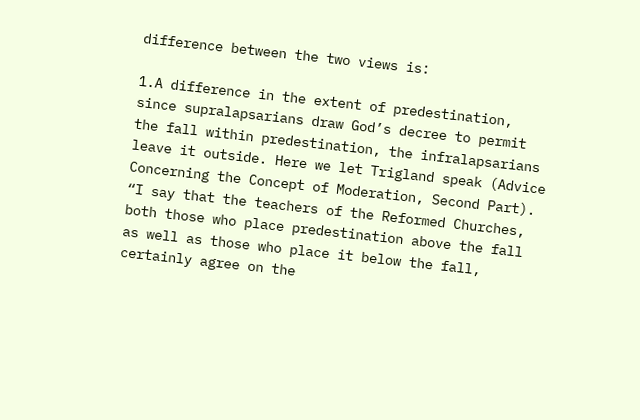difference between the two views is:

1.A difference in the extent of predestination, since supralapsarians draw God’s decree to permit the fall within predestination, the infralapsarians leave it outside. Here we let Trigland speak (Advice Concerning the Concept of Moderation, Second Part). “I say that the teachers of the Reformed Churches, both those who place predestination above the fall as well as those who place it below the fall, certainly agree on the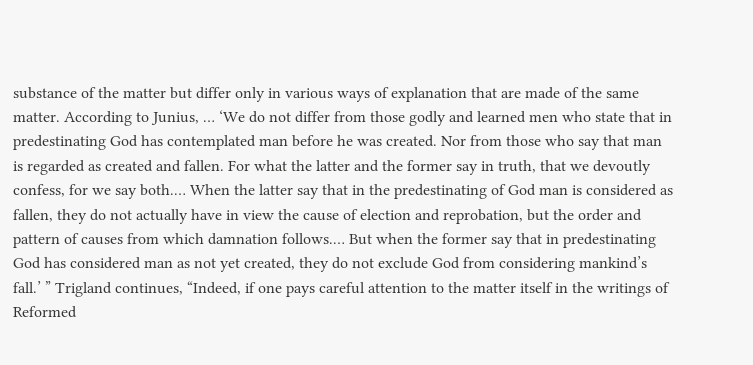substance of the matter but differ only in various ways of explanation that are made of the same matter. According to Junius, … ‘We do not differ from those godly and learned men who state that in predestinating God has contemplated man before he was created. Nor from those who say that man is regarded as created and fallen. For what the latter and the former say in truth, that we devoutly confess, for we say both.… When the latter say that in the predestinating of God man is considered as fallen, they do not actually have in view the cause of election and reprobation, but the order and pattern of causes from which damnation follows.… But when the former say that in predestinating God has considered man as not yet created, they do not exclude God from considering mankind’s fall.’ ” Trigland continues, “Indeed, if one pays careful attention to the matter itself in the writings of Reformed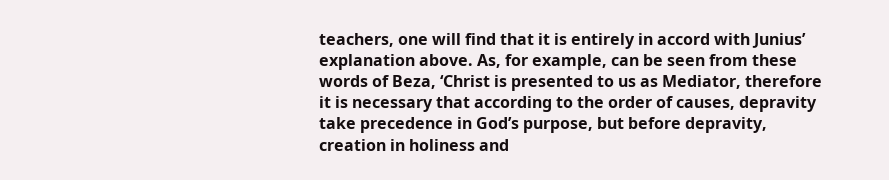teachers, one will find that it is entirely in accord with Junius’ explanation above. As, for example, can be seen from these words of Beza, ‘Christ is presented to us as Mediator, therefore it is necessary that according to the order of causes, depravity take precedence in God’s purpose, but before depravity, creation in holiness and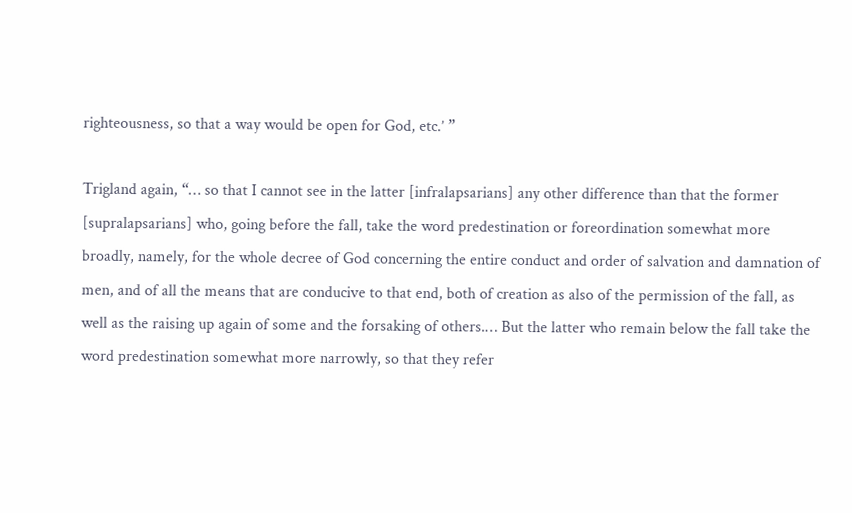righteousness, so that a way would be open for God, etc.’ ”

Trigland again, “… so that I cannot see in the latter [infralapsarians] any other difference than that the former [supralapsarians] who, going before the fall, take the word predestination or foreordination somewhat more broadly, namely, for the whole decree of God concerning the entire conduct and order of salvation and damnation of men, and of all the means that are conducive to that end, both of creation as also of the permission of the fall, as well as the raising up again of some and the forsaking of others.… But the latter who remain below the fall take the word predestination somewhat more narrowly, so that they refer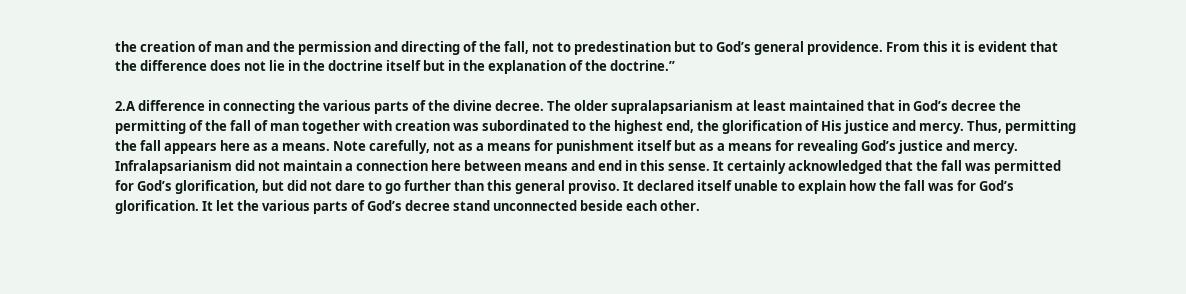the creation of man and the permission and directing of the fall, not to predestination but to God’s general providence. From this it is evident that the difference does not lie in the doctrine itself but in the explanation of the doctrine.”

2.A difference in connecting the various parts of the divine decree. The older supralapsarianism at least maintained that in God’s decree the permitting of the fall of man together with creation was subordinated to the highest end, the glorification of His justice and mercy. Thus, permitting the fall appears here as a means. Note carefully, not as a means for punishment itself but as a means for revealing God’s justice and mercy. Infralapsarianism did not maintain a connection here between means and end in this sense. It certainly acknowledged that the fall was permitted for God’s glorification, but did not dare to go further than this general proviso. It declared itself unable to explain how the fall was for God’s glorification. It let the various parts of God’s decree stand unconnected beside each other.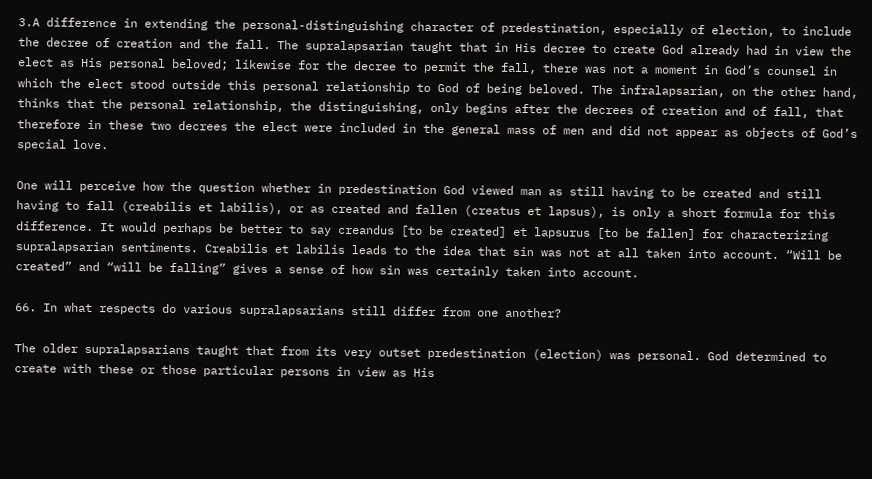3.A difference in extending the personal-distinguishing character of predestination, especially of election, to include the decree of creation and the fall. The supralapsarian taught that in His decree to create God already had in view the elect as His personal beloved; likewise for the decree to permit the fall, there was not a moment in God’s counsel in which the elect stood outside this personal relationship to God of being beloved. The infralapsarian, on the other hand, thinks that the personal relationship, the distinguishing, only begins after the decrees of creation and of fall, that therefore in these two decrees the elect were included in the general mass of men and did not appear as objects of God’s special love.

One will perceive how the question whether in predestination God viewed man as still having to be created and still having to fall (creabilis et labilis), or as created and fallen (creatus et lapsus), is only a short formula for this difference. It would perhaps be better to say creandus [to be created] et lapsurus [to be fallen] for characterizing supralapsarian sentiments. Creabilis et labilis leads to the idea that sin was not at all taken into account. “Will be created” and “will be falling” gives a sense of how sin was certainly taken into account.

66. In what respects do various supralapsarians still differ from one another?

The older supralapsarians taught that from its very outset predestination (election) was personal. God determined to create with these or those particular persons in view as His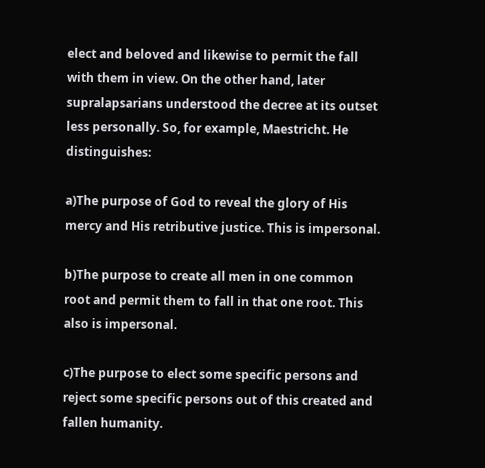elect and beloved and likewise to permit the fall with them in view. On the other hand, later supralapsarians understood the decree at its outset less personally. So, for example, Maestricht. He distinguishes:

a)The purpose of God to reveal the glory of His mercy and His retributive justice. This is impersonal.

b)The purpose to create all men in one common root and permit them to fall in that one root. This also is impersonal.

c)The purpose to elect some specific persons and reject some specific persons out of this created and fallen humanity.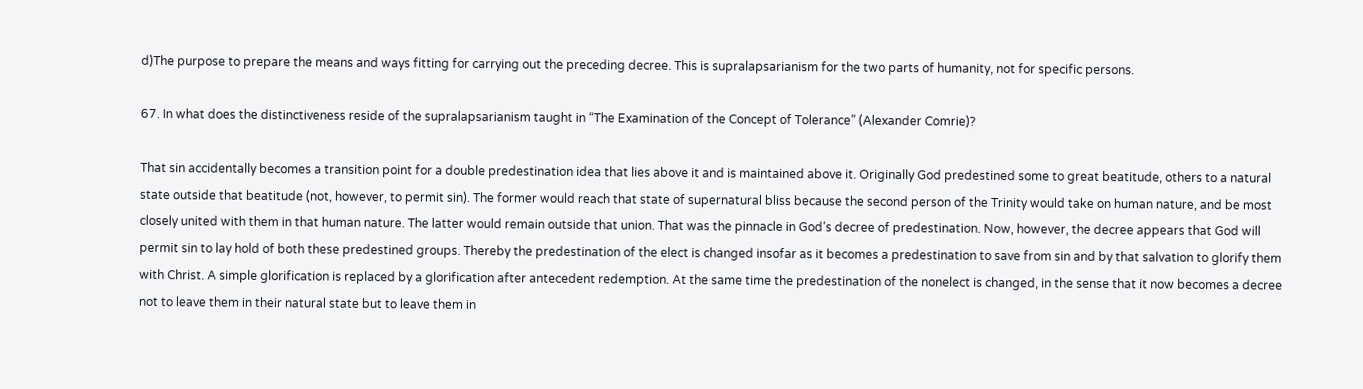d)The purpose to prepare the means and ways fitting for carrying out the preceding decree. This is supralapsarianism for the two parts of humanity, not for specific persons.

67. In what does the distinctiveness reside of the supralapsarianism taught in “The Examination of the Concept of Tolerance” (Alexander Comrie)?

That sin accidentally becomes a transition point for a double predestination idea that lies above it and is maintained above it. Originally God predestined some to great beatitude, others to a natural state outside that beatitude (not, however, to permit sin). The former would reach that state of supernatural bliss because the second person of the Trinity would take on human nature, and be most closely united with them in that human nature. The latter would remain outside that union. That was the pinnacle in God’s decree of predestination. Now, however, the decree appears that God will permit sin to lay hold of both these predestined groups. Thereby the predestination of the elect is changed insofar as it becomes a predestination to save from sin and by that salvation to glorify them with Christ. A simple glorification is replaced by a glorification after antecedent redemption. At the same time the predestination of the nonelect is changed, in the sense that it now becomes a decree not to leave them in their natural state but to leave them in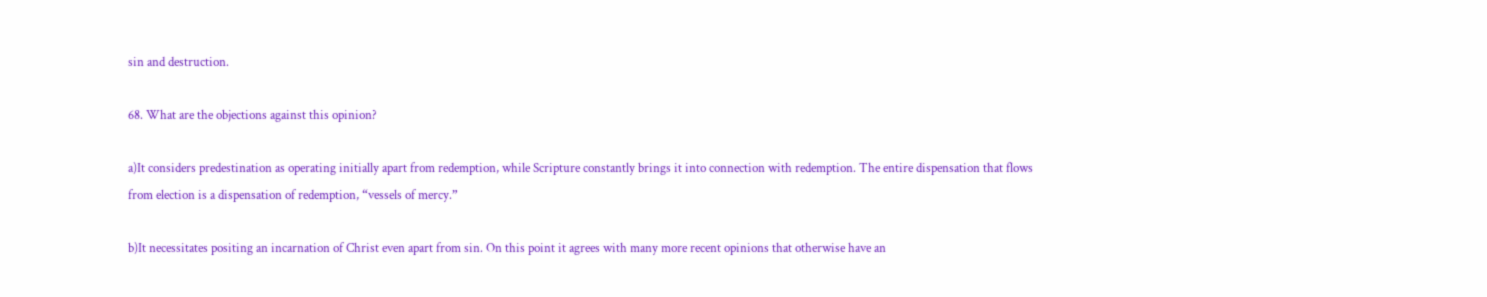sin and destruction.

68. What are the objections against this opinion?

a)It considers predestination as operating initially apart from redemption, while Scripture constantly brings it into connection with redemption. The entire dispensation that flows from election is a dispensation of redemption, “vessels of mercy.”

b)It necessitates positing an incarnation of Christ even apart from sin. On this point it agrees with many more recent opinions that otherwise have an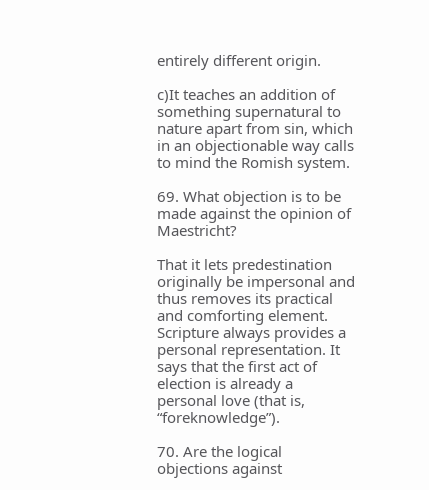entirely different origin.

c)It teaches an addition of something supernatural to nature apart from sin, which in an objectionable way calls to mind the Romish system.

69. What objection is to be made against the opinion of Maestricht?

That it lets predestination originally be impersonal and thus removes its practical and comforting element. Scripture always provides a personal representation. It says that the first act of election is already a personal love (that is, “foreknowledge”).

70. Are the logical objections against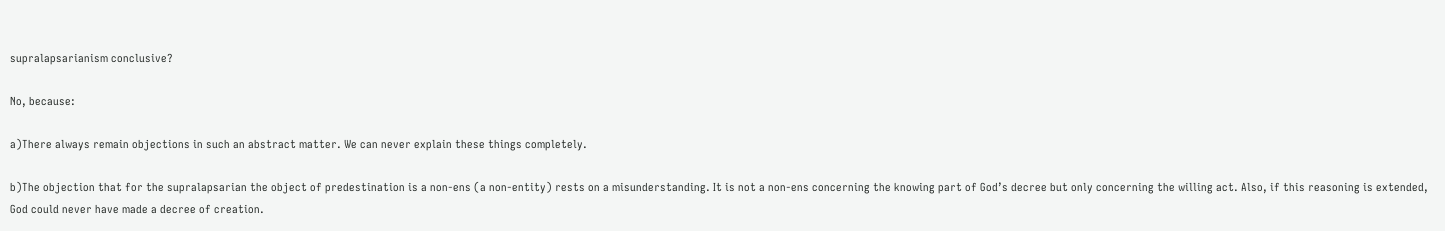supralapsarianism conclusive?

No, because:

a)There always remain objections in such an abstract matter. We can never explain these things completely.

b)The objection that for the supralapsarian the object of predestination is a non-ens (a non-entity) rests on a misunderstanding. It is not a non-ens concerning the knowing part of God’s decree but only concerning the willing act. Also, if this reasoning is extended, God could never have made a decree of creation.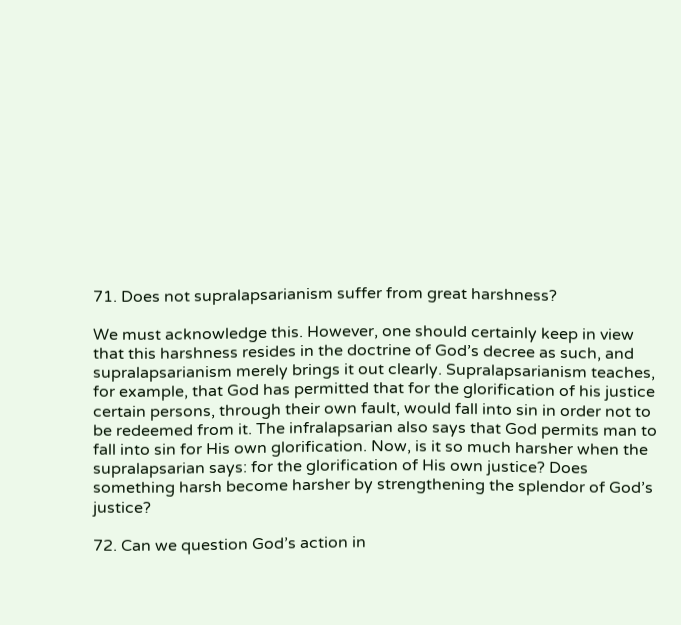71. Does not supralapsarianism suffer from great harshness?

We must acknowledge this. However, one should certainly keep in view that this harshness resides in the doctrine of God’s decree as such, and supralapsarianism merely brings it out clearly. Supralapsarianism teaches, for example, that God has permitted that for the glorification of his justice certain persons, through their own fault, would fall into sin in order not to be redeemed from it. The infralapsarian also says that God permits man to fall into sin for His own glorification. Now, is it so much harsher when the supralapsarian says: for the glorification of His own justice? Does something harsh become harsher by strengthening the splendor of God’s justice?

72. Can we question God’s action in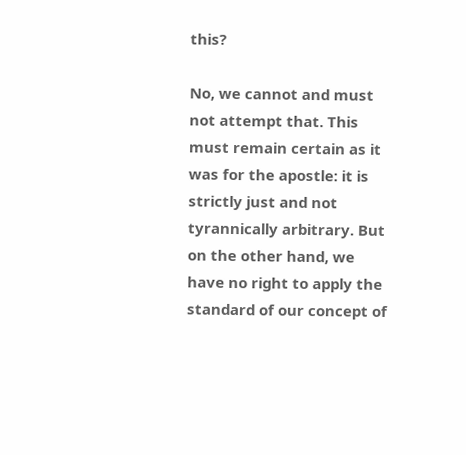this?

No, we cannot and must not attempt that. This must remain certain as it was for the apostle: it is strictly just and not tyrannically arbitrary. But on the other hand, we have no right to apply the standard of our concept of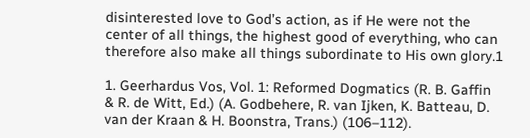disinterested love to God’s action, as if He were not the center of all things, the highest good of everything, who can therefore also make all things subordinate to His own glory.1

1. Geerhardus Vos, Vol. 1: Reformed Dogmatics (R. B. Gaffin & R. de Witt, Ed.) (A. Godbehere, R. van Ijken, K. Batteau, D. van der Kraan & H. Boonstra, Trans.) (106–112).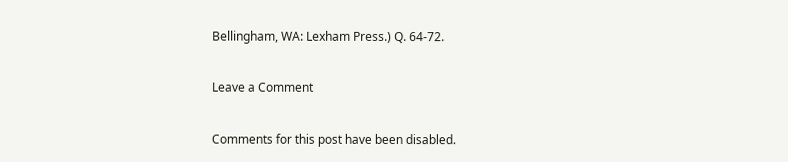Bellingham, WA: Lexham Press.) Q. 64-72.

Leave a Comment

Comments for this post have been disabled.